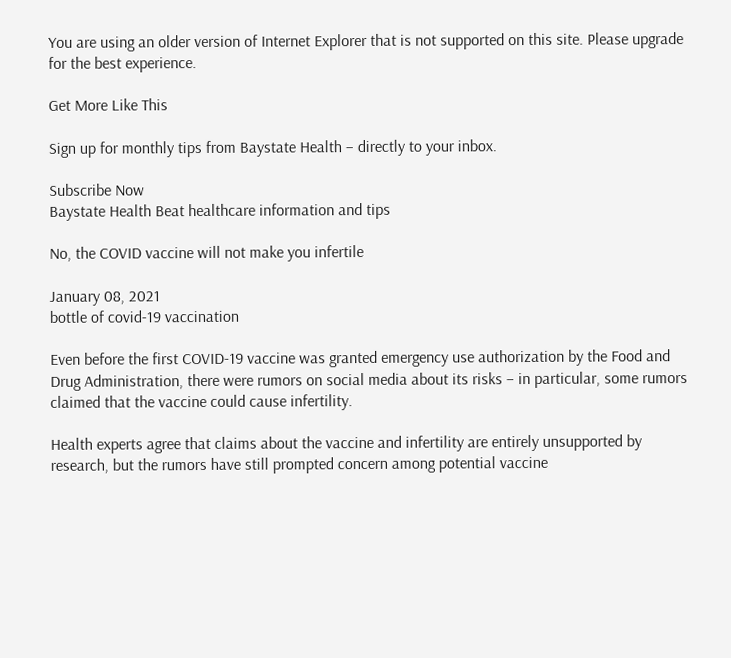You are using an older version of Internet Explorer that is not supported on this site. Please upgrade for the best experience.

Get More Like This

Sign up for monthly tips from Baystate Health – directly to your inbox.

Subscribe Now
Baystate Health Beat healthcare information and tips

No, the COVID vaccine will not make you infertile

January 08, 2021
bottle of covid-19 vaccination

Even before the first COVID-19 vaccine was granted emergency use authorization by the Food and Drug Administration, there were rumors on social media about its risks – in particular, some rumors claimed that the vaccine could cause infertility.

Health experts agree that claims about the vaccine and infertility are entirely unsupported by research, but the rumors have still prompted concern among potential vaccine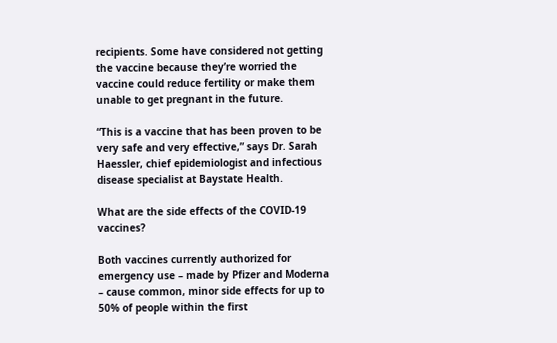recipients. Some have considered not getting the vaccine because they’re worried the vaccine could reduce fertility or make them unable to get pregnant in the future.

“This is a vaccine that has been proven to be very safe and very effective,” says Dr. Sarah Haessler, chief epidemiologist and infectious disease specialist at Baystate Health.

What are the side effects of the COVID-19 vaccines?

Both vaccines currently authorized for emergency use – made by Pfizer and Moderna – cause common, minor side effects for up to 50% of people within the first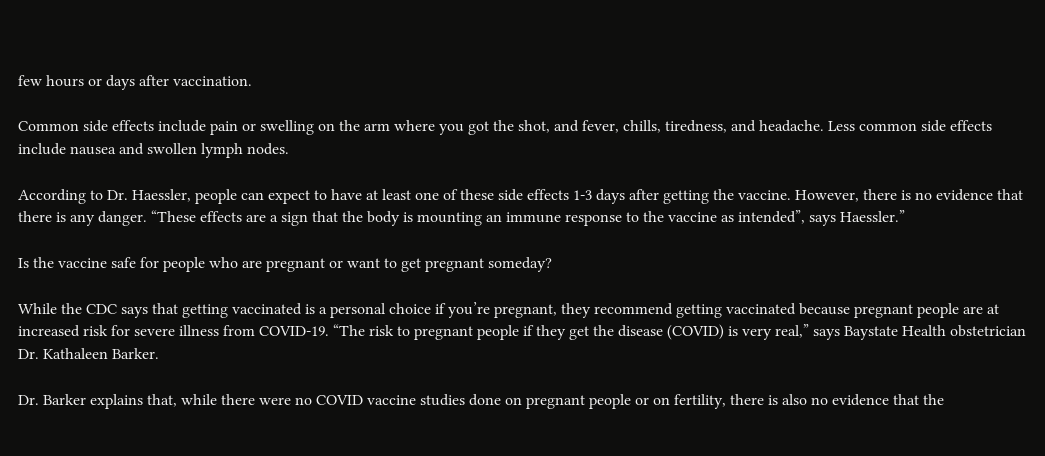few hours or days after vaccination.

Common side effects include pain or swelling on the arm where you got the shot, and fever, chills, tiredness, and headache. Less common side effects include nausea and swollen lymph nodes.

According to Dr. Haessler, people can expect to have at least one of these side effects 1-3 days after getting the vaccine. However, there is no evidence that there is any danger. “These effects are a sign that the body is mounting an immune response to the vaccine as intended”, says Haessler.”

Is the vaccine safe for people who are pregnant or want to get pregnant someday?

While the CDC says that getting vaccinated is a personal choice if you’re pregnant, they recommend getting vaccinated because pregnant people are at increased risk for severe illness from COVID-19. “The risk to pregnant people if they get the disease (COVID) is very real,” says Baystate Health obstetrician Dr. Kathaleen Barker.

Dr. Barker explains that, while there were no COVID vaccine studies done on pregnant people or on fertility, there is also no evidence that the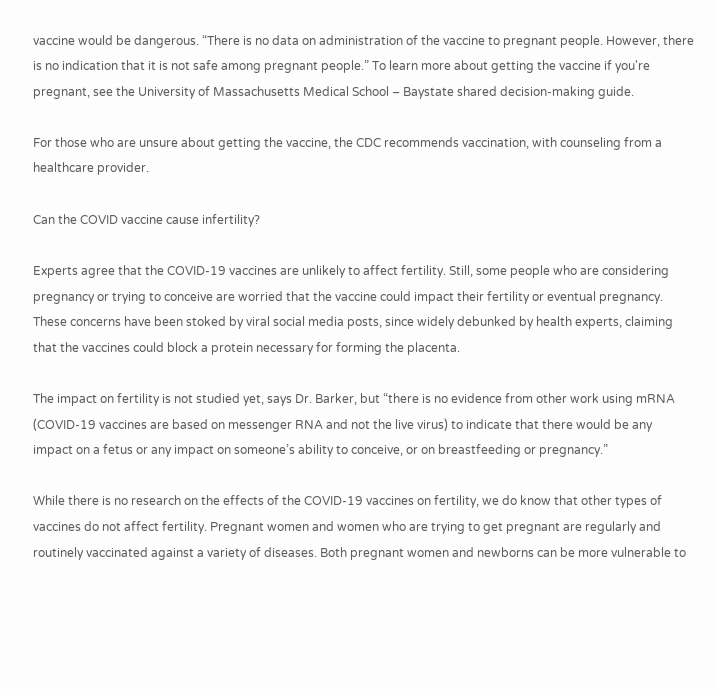vaccine would be dangerous. “There is no data on administration of the vaccine to pregnant people. However, there is no indication that it is not safe among pregnant people.” To learn more about getting the vaccine if you're pregnant, see the University of Massachusetts Medical School – Baystate shared decision-making guide.

For those who are unsure about getting the vaccine, the CDC recommends vaccination, with counseling from a healthcare provider.

Can the COVID vaccine cause infertility?

Experts agree that the COVID-19 vaccines are unlikely to affect fertility. Still, some people who are considering pregnancy or trying to conceive are worried that the vaccine could impact their fertility or eventual pregnancy. These concerns have been stoked by viral social media posts, since widely debunked by health experts, claiming that the vaccines could block a protein necessary for forming the placenta.

The impact on fertility is not studied yet, says Dr. Barker, but “there is no evidence from other work using mRNA (COVID-19 vaccines are based on messenger RNA and not the live virus) to indicate that there would be any impact on a fetus or any impact on someone’s ability to conceive, or on breastfeeding or pregnancy.”

While there is no research on the effects of the COVID-19 vaccines on fertility, we do know that other types of vaccines do not affect fertility. Pregnant women and women who are trying to get pregnant are regularly and routinely vaccinated against a variety of diseases. Both pregnant women and newborns can be more vulnerable to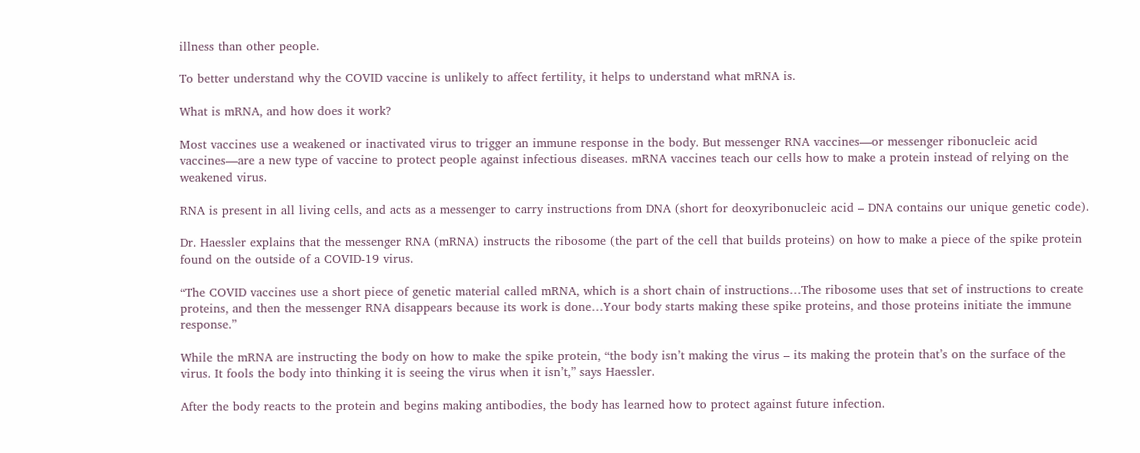illness than other people.

To better understand why the COVID vaccine is unlikely to affect fertility, it helps to understand what mRNA is.

What is mRNA, and how does it work?

Most vaccines use a weakened or inactivated virus to trigger an immune response in the body. But messenger RNA vaccines—or messenger ribonucleic acid vaccines—are a new type of vaccine to protect people against infectious diseases. mRNA vaccines teach our cells how to make a protein instead of relying on the weakened virus.

RNA is present in all living cells, and acts as a messenger to carry instructions from DNA (short for deoxyribonucleic acid – DNA contains our unique genetic code).

Dr. Haessler explains that the messenger RNA (mRNA) instructs the ribosome (the part of the cell that builds proteins) on how to make a piece of the spike protein found on the outside of a COVID-19 virus.

“The COVID vaccines use a short piece of genetic material called mRNA, which is a short chain of instructions…The ribosome uses that set of instructions to create proteins, and then the messenger RNA disappears because its work is done…Your body starts making these spike proteins, and those proteins initiate the immune response.”

While the mRNA are instructing the body on how to make the spike protein, “the body isn’t making the virus – its making the protein that’s on the surface of the virus. It fools the body into thinking it is seeing the virus when it isn’t,” says Haessler.

After the body reacts to the protein and begins making antibodies, the body has learned how to protect against future infection.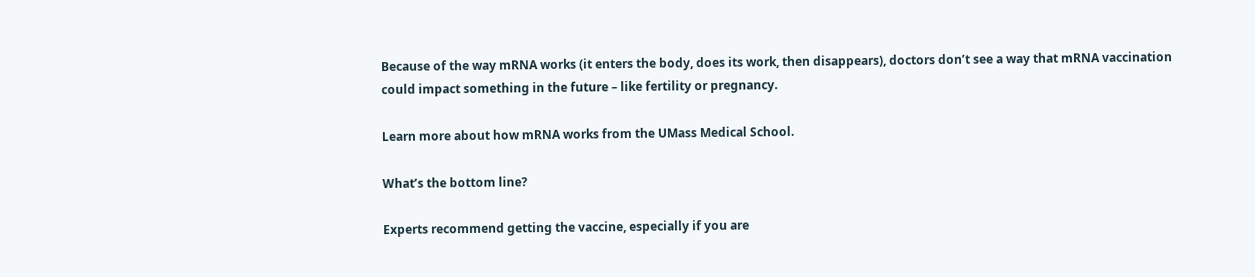Because of the way mRNA works (it enters the body, does its work, then disappears), doctors don’t see a way that mRNA vaccination could impact something in the future – like fertility or pregnancy.

Learn more about how mRNA works from the UMass Medical School.

What’s the bottom line?

Experts recommend getting the vaccine, especially if you are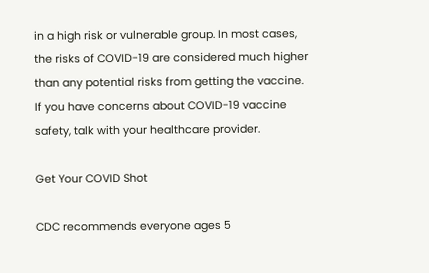in a high risk or vulnerable group. In most cases, the risks of COVID-19 are considered much higher than any potential risks from getting the vaccine. If you have concerns about COVID-19 vaccine safety, talk with your healthcare provider.

Get Your COVID Shot

CDC recommends everyone ages 5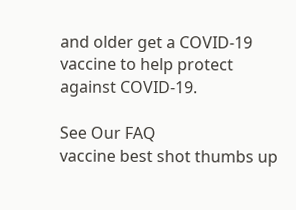and older get a COVID-19 vaccine to help protect against COVID-19.

See Our FAQ
vaccine best shot thumbs up